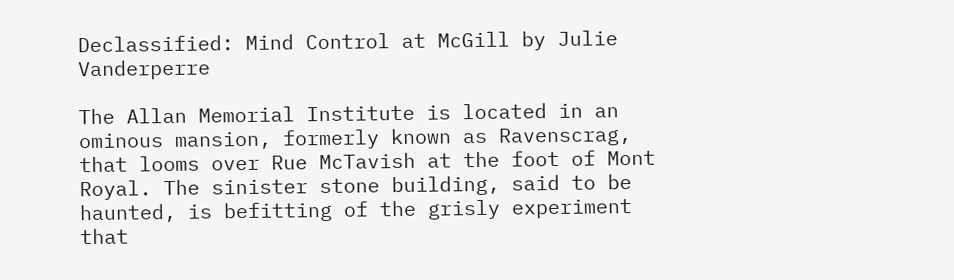Declassified: Mind Control at McGill by Julie Vanderperre

The Allan Memorial Institute is located in an ominous mansion, formerly known as Ravenscrag, that looms over Rue McTavish at the foot of Mont Royal. The sinister stone building, said to be haunted, is befitting of the grisly experiment that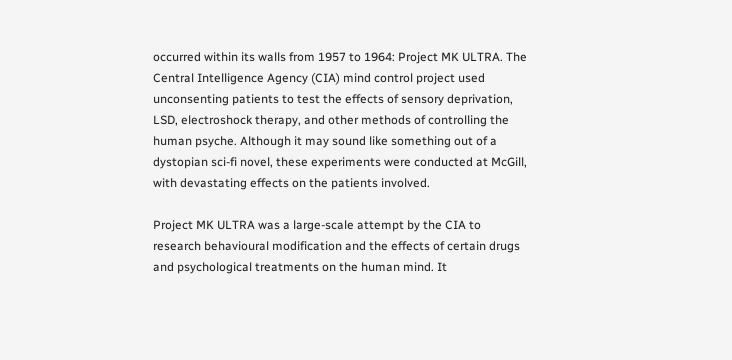occurred within its walls from 1957 to 1964: Project MK ULTRA. The Central Intelligence Agency (CIA) mind control project used unconsenting patients to test the effects of sensory deprivation, LSD, electroshock therapy, and other methods of controlling the human psyche. Although it may sound like something out of a dystopian sci-fi novel, these experiments were conducted at McGill, with devastating effects on the patients involved.

Project MK ULTRA was a large-scale attempt by the CIA to research behavioural modification and the effects of certain drugs and psychological treatments on the human mind. It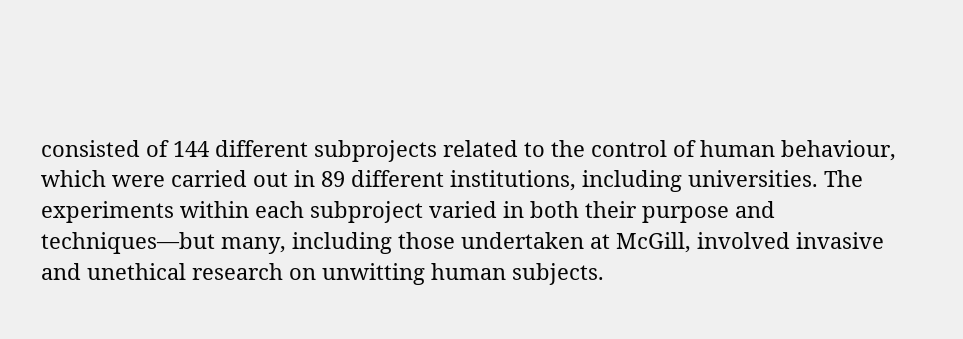consisted of 144 different subprojects related to the control of human behaviour, which were carried out in 89 different institutions, including universities. The experiments within each subproject varied in both their purpose and techniques—but many, including those undertaken at McGill, involved invasive and unethical research on unwitting human subjects.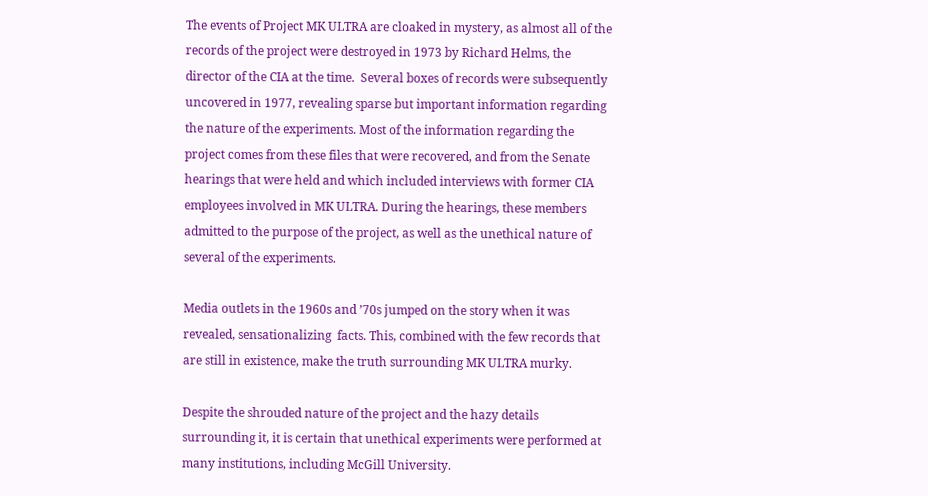The events of Project MK ULTRA are cloaked in mystery, as almost all of the records of the project were destroyed in 1973 by Richard Helms, the director of the CIA at the time.  Several boxes of records were subsequently uncovered in 1977, revealing sparse but important information regarding the nature of the experiments. Most of the information regarding the project comes from these files that were recovered, and from the Senate hearings that were held and which included interviews with former CIA employees involved in MK ULTRA. During the hearings, these members admitted to the purpose of the project, as well as the unethical nature of several of the experiments.

Media outlets in the 1960s and ’70s jumped on the story when it was revealed, sensationalizing  facts. This, combined with the few records that are still in existence, make the truth surrounding MK ULTRA murky.

Despite the shrouded nature of the project and the hazy details surrounding it, it is certain that unethical experiments were performed at many institutions, including McGill University.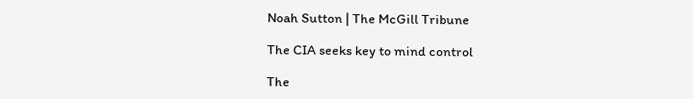Noah Sutton | The McGill Tribune

The CIA seeks key to mind control

The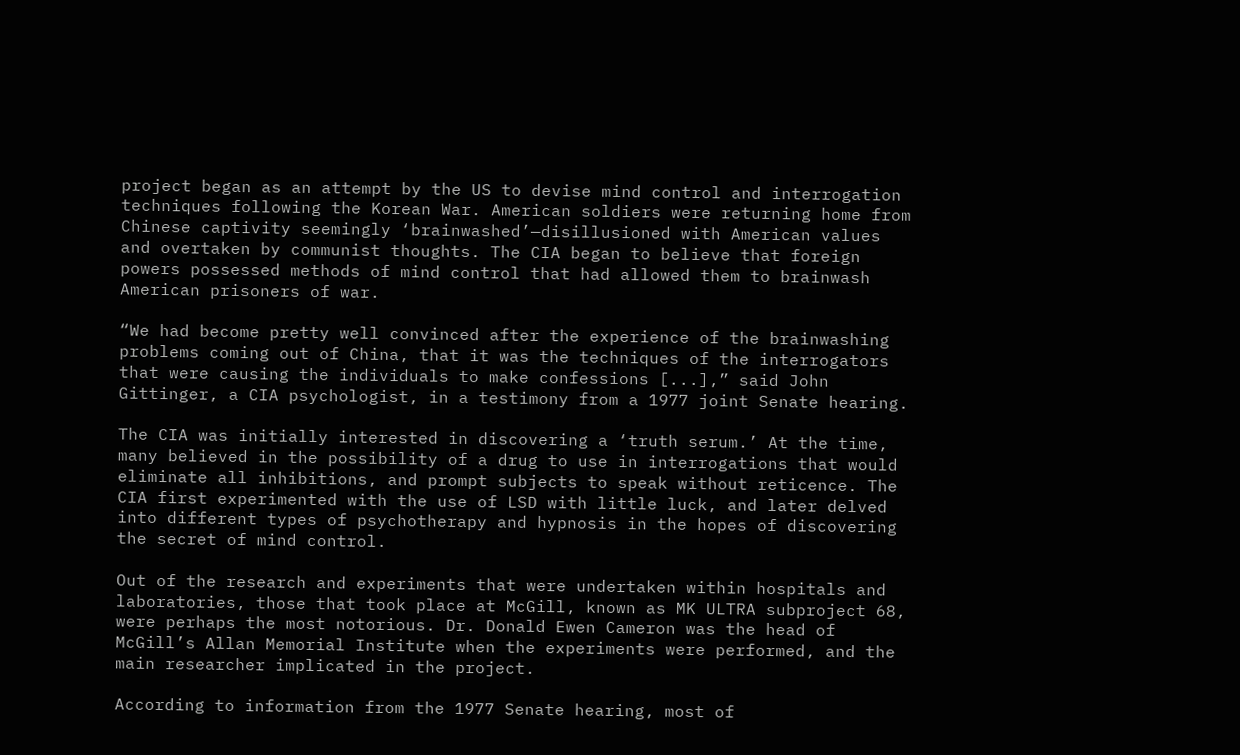project began as an attempt by the US to devise mind control and interrogation techniques following the Korean War. American soldiers were returning home from Chinese captivity seemingly ‘brainwashed’—disillusioned with American values and overtaken by communist thoughts. The CIA began to believe that foreign powers possessed methods of mind control that had allowed them to brainwash American prisoners of war.

“We had become pretty well convinced after the experience of the brainwashing problems coming out of China, that it was the techniques of the interrogators that were causing the individuals to make confessions [...],” said John Gittinger, a CIA psychologist, in a testimony from a 1977 joint Senate hearing.

The CIA was initially interested in discovering a ‘truth serum.’ At the time, many believed in the possibility of a drug to use in interrogations that would eliminate all inhibitions, and prompt subjects to speak without reticence. The CIA first experimented with the use of LSD with little luck, and later delved into different types of psychotherapy and hypnosis in the hopes of discovering the secret of mind control.

Out of the research and experiments that were undertaken within hospitals and laboratories, those that took place at McGill, known as MK ULTRA subproject 68, were perhaps the most notorious. Dr. Donald Ewen Cameron was the head of McGill’s Allan Memorial Institute when the experiments were performed, and the main researcher implicated in the project.

According to information from the 1977 Senate hearing, most of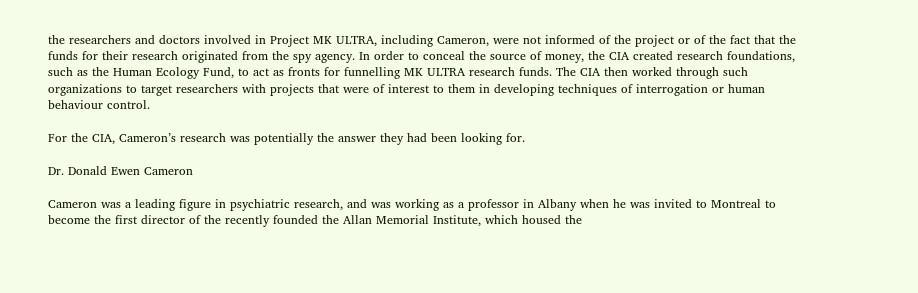the researchers and doctors involved in Project MK ULTRA, including Cameron, were not informed of the project or of the fact that the funds for their research originated from the spy agency. In order to conceal the source of money, the CIA created research foundations, such as the Human Ecology Fund, to act as fronts for funnelling MK ULTRA research funds. The CIA then worked through such organizations to target researchers with projects that were of interest to them in developing techniques of interrogation or human behaviour control.

For the CIA, Cameron’s research was potentially the answer they had been looking for.

Dr. Donald Ewen Cameron

Cameron was a leading figure in psychiatric research, and was working as a professor in Albany when he was invited to Montreal to become the first director of the recently founded the Allan Memorial Institute, which housed the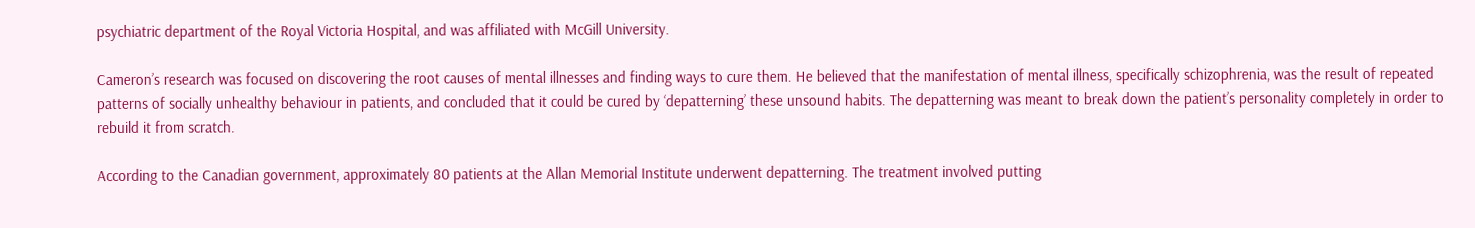psychiatric department of the Royal Victoria Hospital, and was affiliated with McGill University.

Cameron’s research was focused on discovering the root causes of mental illnesses and finding ways to cure them. He believed that the manifestation of mental illness, specifically schizophrenia, was the result of repeated patterns of socially unhealthy behaviour in patients, and concluded that it could be cured by ‘depatterning’ these unsound habits. The depatterning was meant to break down the patient’s personality completely in order to rebuild it from scratch.

According to the Canadian government, approximately 80 patients at the Allan Memorial Institute underwent depatterning. The treatment involved putting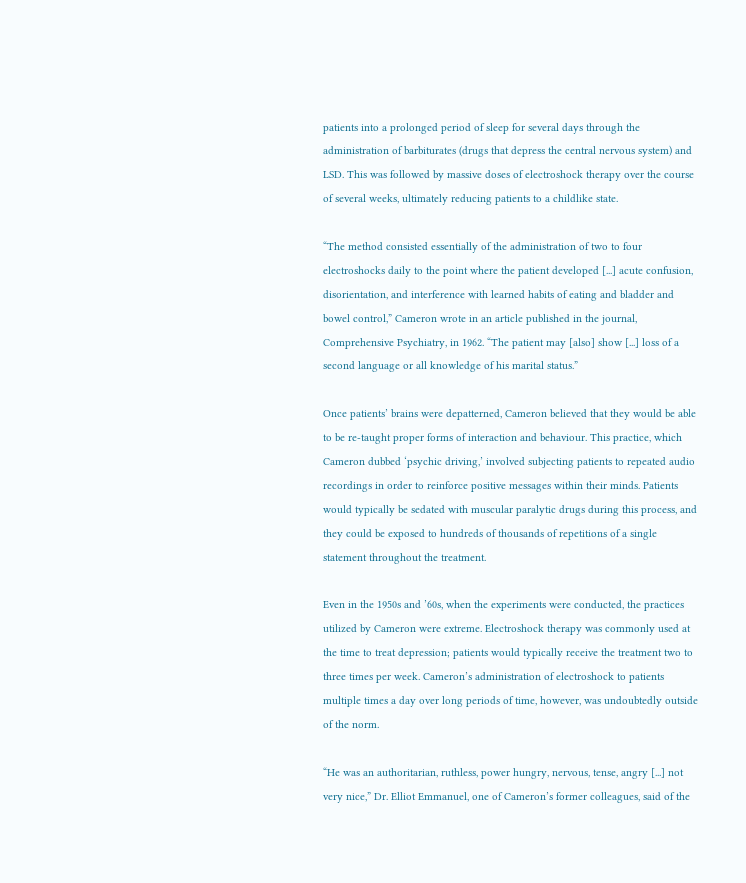patients into a prolonged period of sleep for several days through the administration of barbiturates (drugs that depress the central nervous system) and LSD. This was followed by massive doses of electroshock therapy over the course of several weeks, ultimately reducing patients to a childlike state.

“The method consisted essentially of the administration of two to four electroshocks daily to the point where the patient developed [...] acute confusion, disorientation, and interference with learned habits of eating and bladder and bowel control,” Cameron wrote in an article published in the journal, Comprehensive Psychiatry, in 1962. “The patient may [also] show [...] loss of a second language or all knowledge of his marital status.”

Once patients’ brains were depatterned, Cameron believed that they would be able to be re-taught proper forms of interaction and behaviour. This practice, which Cameron dubbed ‘psychic driving,’ involved subjecting patients to repeated audio recordings in order to reinforce positive messages within their minds. Patients would typically be sedated with muscular paralytic drugs during this process, and they could be exposed to hundreds of thousands of repetitions of a single statement throughout the treatment.

Even in the 1950s and ’60s, when the experiments were conducted, the practices utilized by Cameron were extreme. Electroshock therapy was commonly used at the time to treat depression; patients would typically receive the treatment two to three times per week. Cameron’s administration of electroshock to patients multiple times a day over long periods of time, however, was undoubtedly outside of the norm.

“He was an authoritarian, ruthless, power hungry, nervous, tense, angry [...] not very nice,” Dr. Elliot Emmanuel, one of Cameron’s former colleagues, said of the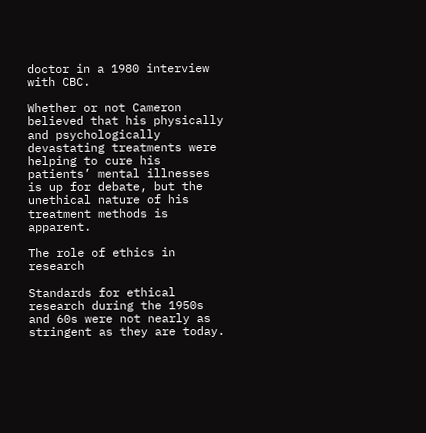doctor in a 1980 interview with CBC.

Whether or not Cameron believed that his physically and psychologically devastating treatments were helping to cure his patients’ mental illnesses is up for debate, but the unethical nature of his treatment methods is apparent.

The role of ethics in research

Standards for ethical research during the 1950s and 60s were not nearly as stringent as they are today.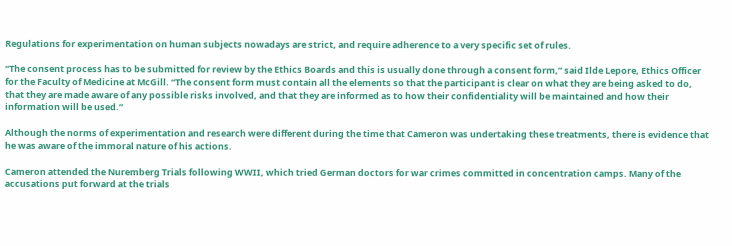Regulations for experimentation on human subjects nowadays are strict, and require adherence to a very specific set of rules.

“The consent process has to be submitted for review by the Ethics Boards and this is usually done through a consent form,” said Ilde Lepore, Ethics Officer for the Faculty of Medicine at McGill. “The consent form must contain all the elements so that the participant is clear on what they are being asked to do, that they are made aware of any possible risks involved, and that they are informed as to how their confidentiality will be maintained and how their information will be used.”

Although the norms of experimentation and research were different during the time that Cameron was undertaking these treatments, there is evidence that he was aware of the immoral nature of his actions.

Cameron attended the Nuremberg Trials following WWII, which tried German doctors for war crimes committed in concentration camps. Many of the accusations put forward at the trials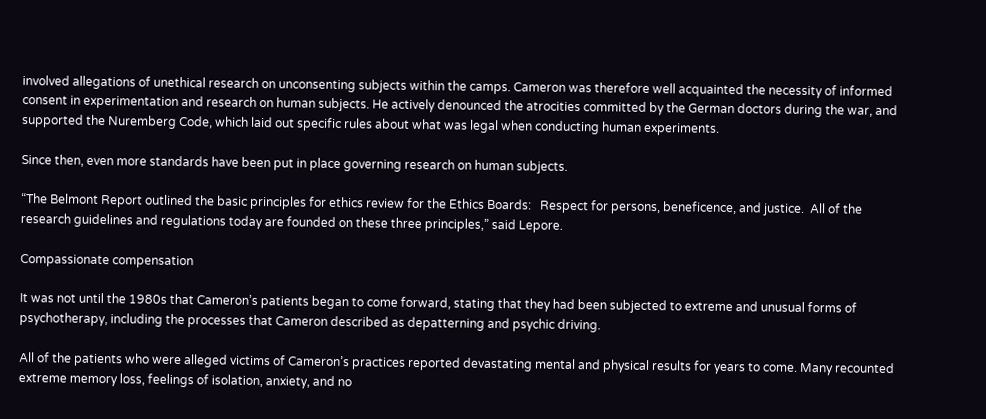involved allegations of unethical research on unconsenting subjects within the camps. Cameron was therefore well acquainted the necessity of informed consent in experimentation and research on human subjects. He actively denounced the atrocities committed by the German doctors during the war, and supported the Nuremberg Code, which laid out specific rules about what was legal when conducting human experiments.

Since then, even more standards have been put in place governing research on human subjects.

“The Belmont Report outlined the basic principles for ethics review for the Ethics Boards:   Respect for persons, beneficence, and justice.  All of the research guidelines and regulations today are founded on these three principles,” said Lepore.

Compassionate compensation

It was not until the 1980s that Cameron’s patients began to come forward, stating that they had been subjected to extreme and unusual forms of psychotherapy, including the processes that Cameron described as depatterning and psychic driving.

All of the patients who were alleged victims of Cameron’s practices reported devastating mental and physical results for years to come. Many recounted extreme memory loss, feelings of isolation, anxiety, and no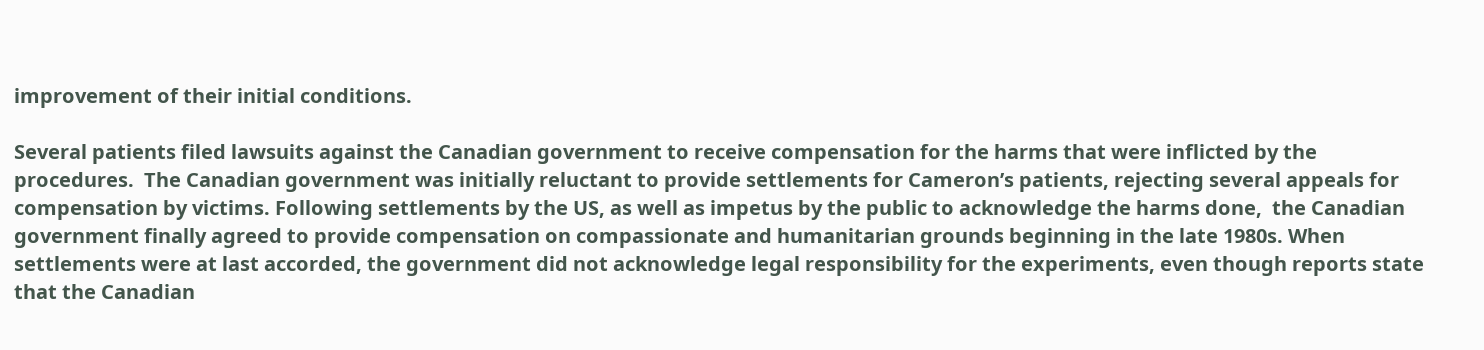improvement of their initial conditions.

Several patients filed lawsuits against the Canadian government to receive compensation for the harms that were inflicted by the procedures.  The Canadian government was initially reluctant to provide settlements for Cameron’s patients, rejecting several appeals for compensation by victims. Following settlements by the US, as well as impetus by the public to acknowledge the harms done,  the Canadian government finally agreed to provide compensation on compassionate and humanitarian grounds beginning in the late 1980s. When settlements were at last accorded, the government did not acknowledge legal responsibility for the experiments, even though reports state that the Canadian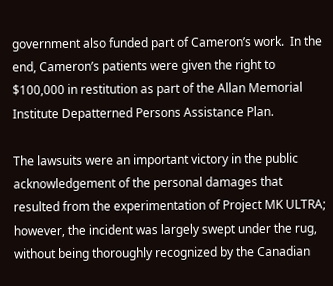government also funded part of Cameron’s work.  In the end, Cameron’s patients were given the right to $100,000 in restitution as part of the Allan Memorial Institute Depatterned Persons Assistance Plan.

The lawsuits were an important victory in the public acknowledgement of the personal damages that resulted from the experimentation of Project MK ULTRA; however, the incident was largely swept under the rug, without being thoroughly recognized by the Canadian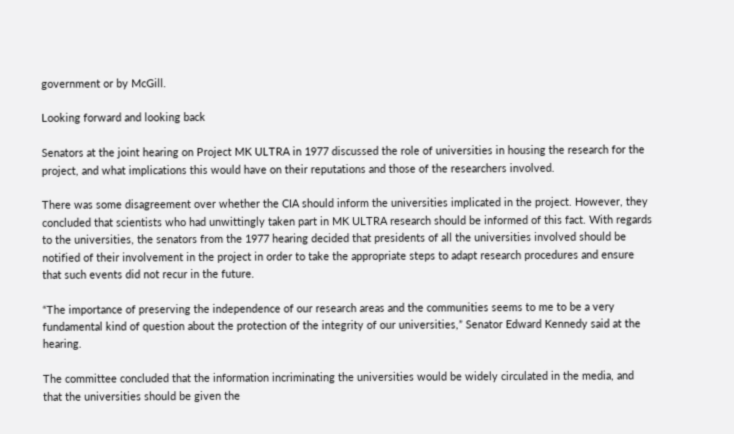government or by McGill.

Looking forward and looking back

Senators at the joint hearing on Project MK ULTRA in 1977 discussed the role of universities in housing the research for the project, and what implications this would have on their reputations and those of the researchers involved.

There was some disagreement over whether the CIA should inform the universities implicated in the project. However, they concluded that scientists who had unwittingly taken part in MK ULTRA research should be informed of this fact. With regards to the universities, the senators from the 1977 hearing decided that presidents of all the universities involved should be notified of their involvement in the project in order to take the appropriate steps to adapt research procedures and ensure that such events did not recur in the future.

“The importance of preserving the independence of our research areas and the communities seems to me to be a very fundamental kind of question about the protection of the integrity of our universities,” Senator Edward Kennedy said at the hearing.

The committee concluded that the information incriminating the universities would be widely circulated in the media, and that the universities should be given the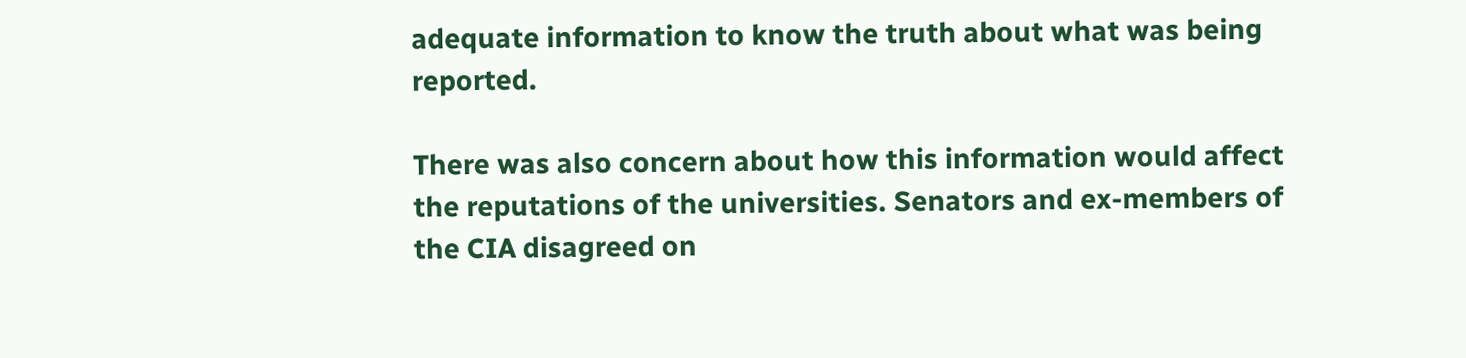adequate information to know the truth about what was being reported.

There was also concern about how this information would affect the reputations of the universities. Senators and ex-members of the CIA disagreed on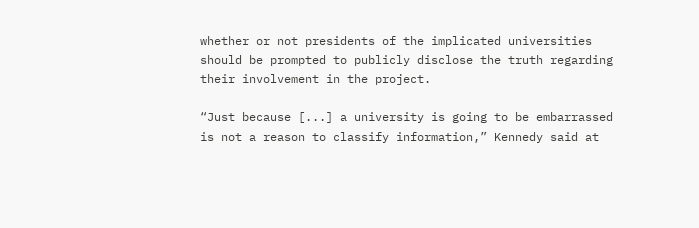whether or not presidents of the implicated universities should be prompted to publicly disclose the truth regarding their involvement in the project.

“Just because [...] a university is going to be embarrassed is not a reason to classify information,” Kennedy said at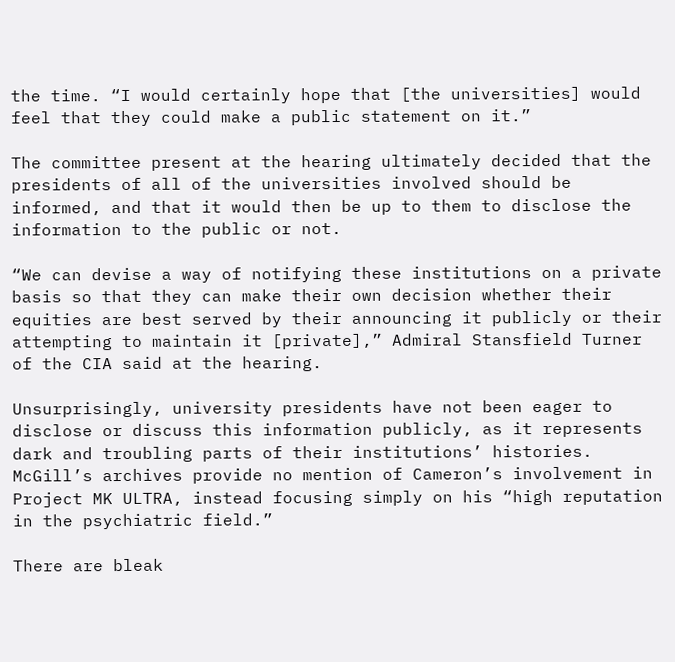the time. “I would certainly hope that [the universities] would feel that they could make a public statement on it.”

The committee present at the hearing ultimately decided that the presidents of all of the universities involved should be informed, and that it would then be up to them to disclose the information to the public or not.

“We can devise a way of notifying these institutions on a private basis so that they can make their own decision whether their equities are best served by their announcing it publicly or their attempting to maintain it [private],” Admiral Stansfield Turner of the CIA said at the hearing.

Unsurprisingly, university presidents have not been eager to disclose or discuss this information publicly, as it represents dark and troubling parts of their institutions’ histories. McGill’s archives provide no mention of Cameron’s involvement in Project MK ULTRA, instead focusing simply on his “high reputation in the psychiatric field.”

There are bleak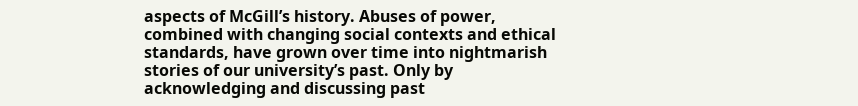aspects of McGill’s history. Abuses of power, combined with changing social contexts and ethical standards, have grown over time into nightmarish stories of our university’s past. Only by acknowledging and discussing past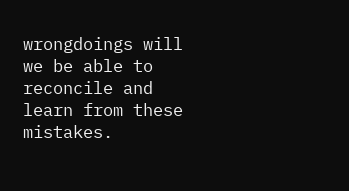wrongdoings will we be able to reconcile and learn from these mistakes.